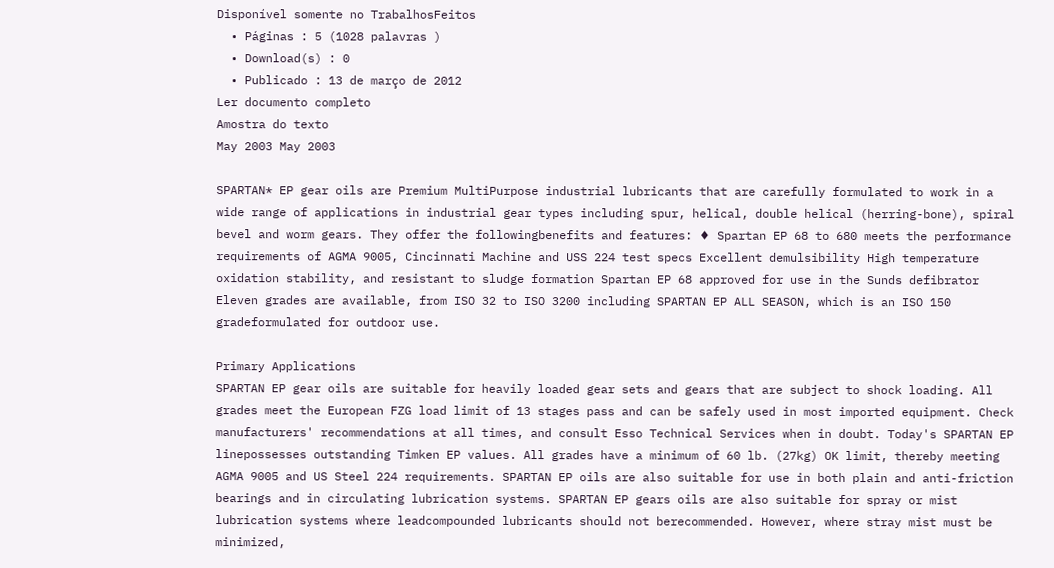Disponível somente no TrabalhosFeitos
  • Páginas : 5 (1028 palavras )
  • Download(s) : 0
  • Publicado : 13 de março de 2012
Ler documento completo
Amostra do texto
May 2003 May 2003

SPARTAN* EP gear oils are Premium MultiPurpose industrial lubricants that are carefully formulated to work in a wide range of applications in industrial gear types including spur, helical, double helical (herring-bone), spiral bevel and worm gears. They offer the followingbenefits and features: ♦ Spartan EP 68 to 680 meets the performance requirements of AGMA 9005, Cincinnati Machine and USS 224 test specs Excellent demulsibility High temperature oxidation stability, and resistant to sludge formation Spartan EP 68 approved for use in the Sunds defibrator Eleven grades are available, from ISO 32 to ISO 3200 including SPARTAN EP ALL SEASON, which is an ISO 150 gradeformulated for outdoor use.

Primary Applications
SPARTAN EP gear oils are suitable for heavily loaded gear sets and gears that are subject to shock loading. All grades meet the European FZG load limit of 13 stages pass and can be safely used in most imported equipment. Check manufacturers' recommendations at all times, and consult Esso Technical Services when in doubt. Today's SPARTAN EP linepossesses outstanding Timken EP values. All grades have a minimum of 60 lb. (27kg) OK limit, thereby meeting AGMA 9005 and US Steel 224 requirements. SPARTAN EP oils are also suitable for use in both plain and anti-friction bearings and in circulating lubrication systems. SPARTAN EP gears oils are also suitable for spray or mist lubrication systems where leadcompounded lubricants should not berecommended. However, where stray mist must be minimized,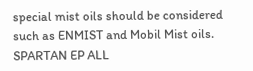special mist oils should be considered such as ENMIST and Mobil Mist oils. SPARTAN EP ALL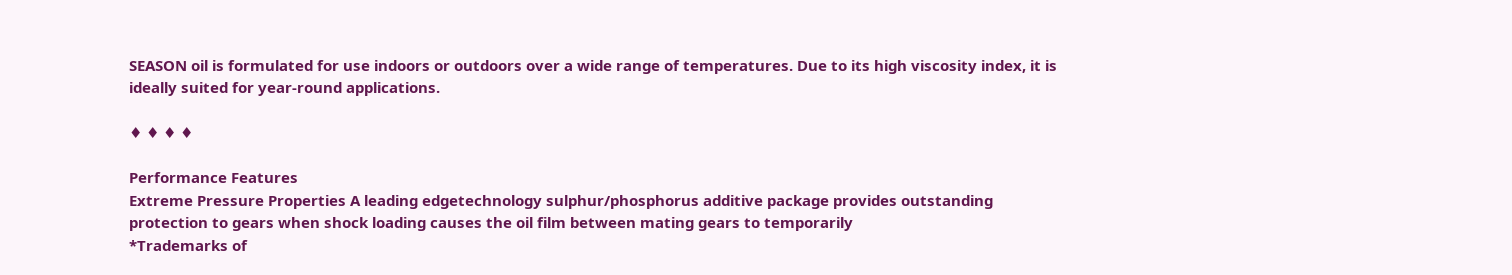SEASON oil is formulated for use indoors or outdoors over a wide range of temperatures. Due to its high viscosity index, it is ideally suited for year-round applications.

♦ ♦ ♦ ♦

Performance Features
Extreme Pressure Properties A leading edgetechnology sulphur/phosphorus additive package provides outstanding protection to gears when shock loading causes the oil film between mating gears to temporarily
*Trademarks of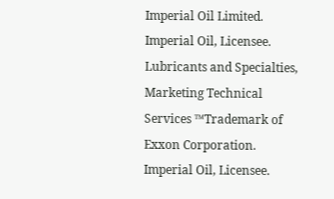Imperial Oil Limited. Imperial Oil, Licensee. Lubricants and Specialties, Marketing Technical Services ™Trademark of Exxon Corporation. Imperial Oil, Licensee.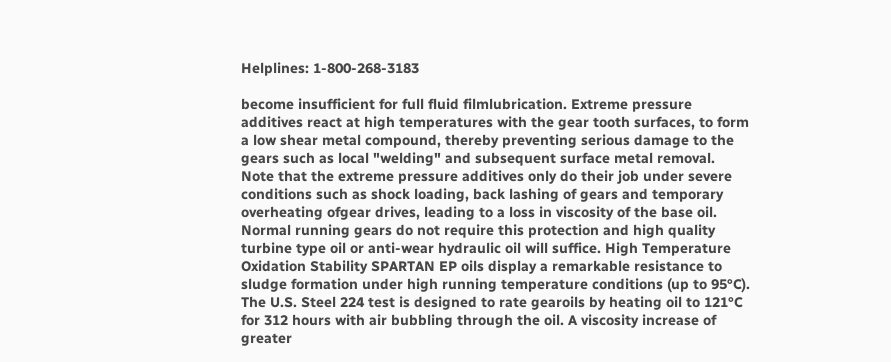Helplines: 1-800-268-3183

become insufficient for full fluid filmlubrication. Extreme pressure additives react at high temperatures with the gear tooth surfaces, to form a low shear metal compound, thereby preventing serious damage to the gears such as local "welding" and subsequent surface metal removal. Note that the extreme pressure additives only do their job under severe conditions such as shock loading, back lashing of gears and temporary overheating ofgear drives, leading to a loss in viscosity of the base oil. Normal running gears do not require this protection and high quality turbine type oil or anti-wear hydraulic oil will suffice. High Temperature Oxidation Stability SPARTAN EP oils display a remarkable resistance to sludge formation under high running temperature conditions (up to 95°C). The U.S. Steel 224 test is designed to rate gearoils by heating oil to 121°C for 312 hours with air bubbling through the oil. A viscosity increase of greater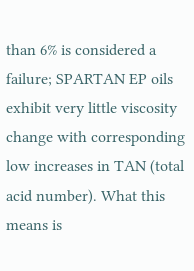than 6% is considered a failure; SPARTAN EP oils exhibit very little viscosity change with corresponding low increases in TAN (total acid number). What this means is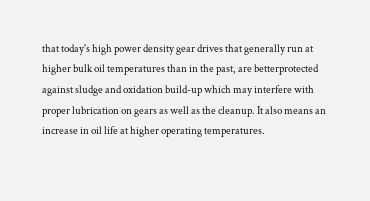that today's high power density gear drives that generally run at higher bulk oil temperatures than in the past, are betterprotected against sludge and oxidation build-up which may interfere with proper lubrication on gears as well as the cleanup. It also means an increase in oil life at higher operating temperatures.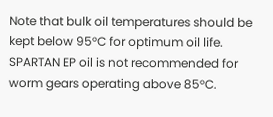Note that bulk oil temperatures should be kept below 95°C for optimum oil life. SPARTAN EP oil is not recommended for worm gears operating above 85°C.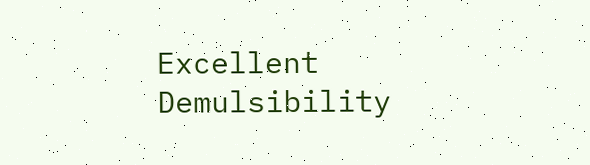Excellent Demulsibility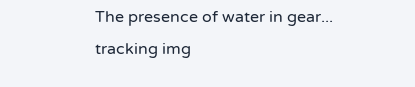The presence of water in gear...
tracking img